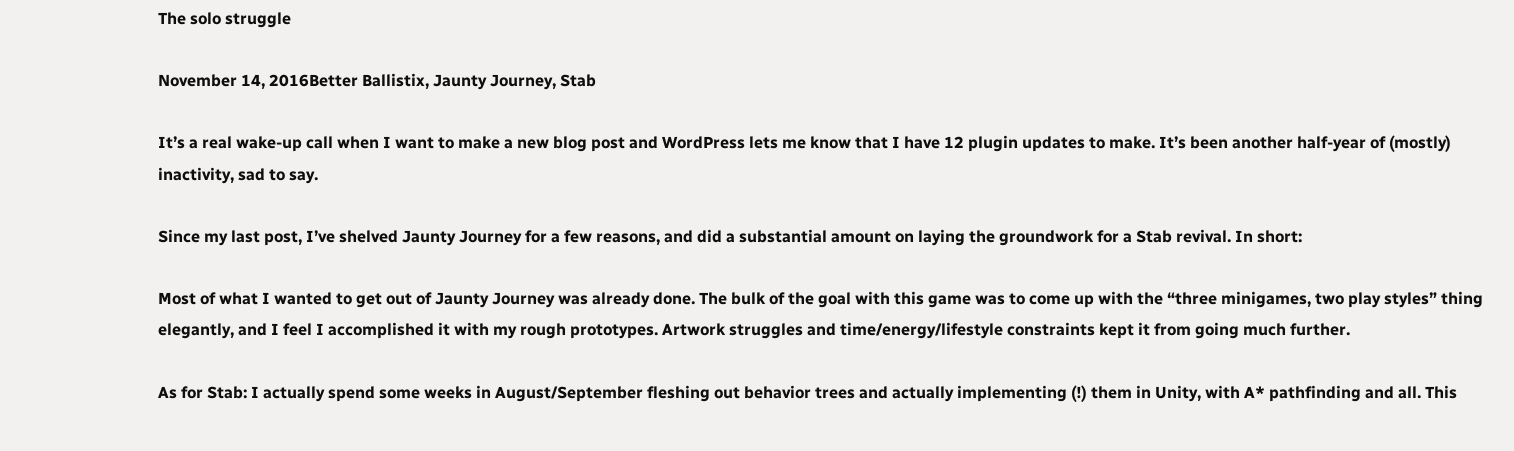The solo struggle

November 14, 2016Better Ballistix, Jaunty Journey, Stab

It’s a real wake-up call when I want to make a new blog post and WordPress lets me know that I have 12 plugin updates to make. It’s been another half-year of (mostly) inactivity, sad to say.

Since my last post, I’ve shelved Jaunty Journey for a few reasons, and did a substantial amount on laying the groundwork for a Stab revival. In short:

Most of what I wanted to get out of Jaunty Journey was already done. The bulk of the goal with this game was to come up with the “three minigames, two play styles” thing elegantly, and I feel I accomplished it with my rough prototypes. Artwork struggles and time/energy/lifestyle constraints kept it from going much further.

As for Stab: I actually spend some weeks in August/September fleshing out behavior trees and actually implementing (!) them in Unity, with A* pathfinding and all. This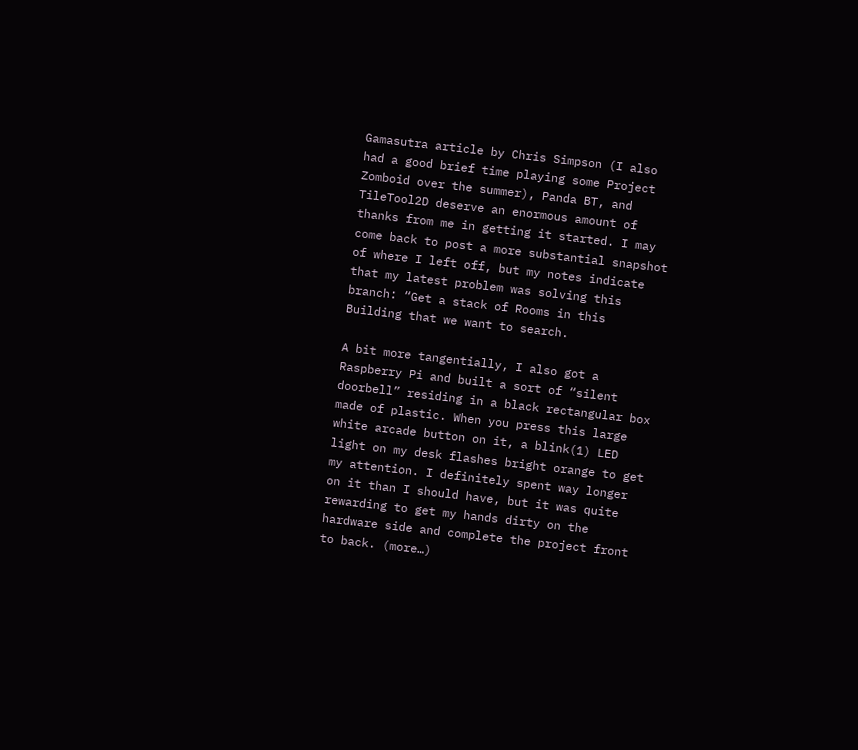Gamasutra article by Chris Simpson (I also had a good brief time playing some Project Zomboid over the summer), Panda BT, and TileTool2D deserve an enormous amount of thanks from me in getting it started. I may come back to post a more substantial snapshot of where I left off, but my notes indicate that my latest problem was solving this branch: “Get a stack of Rooms in this Building that we want to search.

A bit more tangentially, I also got a Raspberry Pi and built a sort of “silent doorbell” residing in a black rectangular box made of plastic. When you press this large white arcade button on it, a blink(1) LED light on my desk flashes bright orange to get my attention. I definitely spent way longer on it than I should have, but it was quite rewarding to get my hands dirty on the hardware side and complete the project front to back. (more…)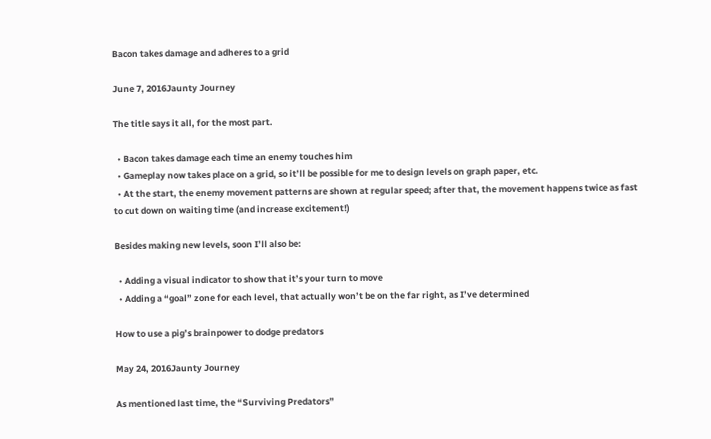Bacon takes damage and adheres to a grid

June 7, 2016Jaunty Journey

The title says it all, for the most part.

  • Bacon takes damage each time an enemy touches him
  • Gameplay now takes place on a grid, so it’ll be possible for me to design levels on graph paper, etc.
  • At the start, the enemy movement patterns are shown at regular speed; after that, the movement happens twice as fast to cut down on waiting time (and increase excitement!)

Besides making new levels, soon I’ll also be:

  • Adding a visual indicator to show that it’s your turn to move
  • Adding a “goal” zone for each level, that actually won’t be on the far right, as I’ve determined

How to use a pig’s brainpower to dodge predators

May 24, 2016Jaunty Journey

As mentioned last time, the “Surviving Predators”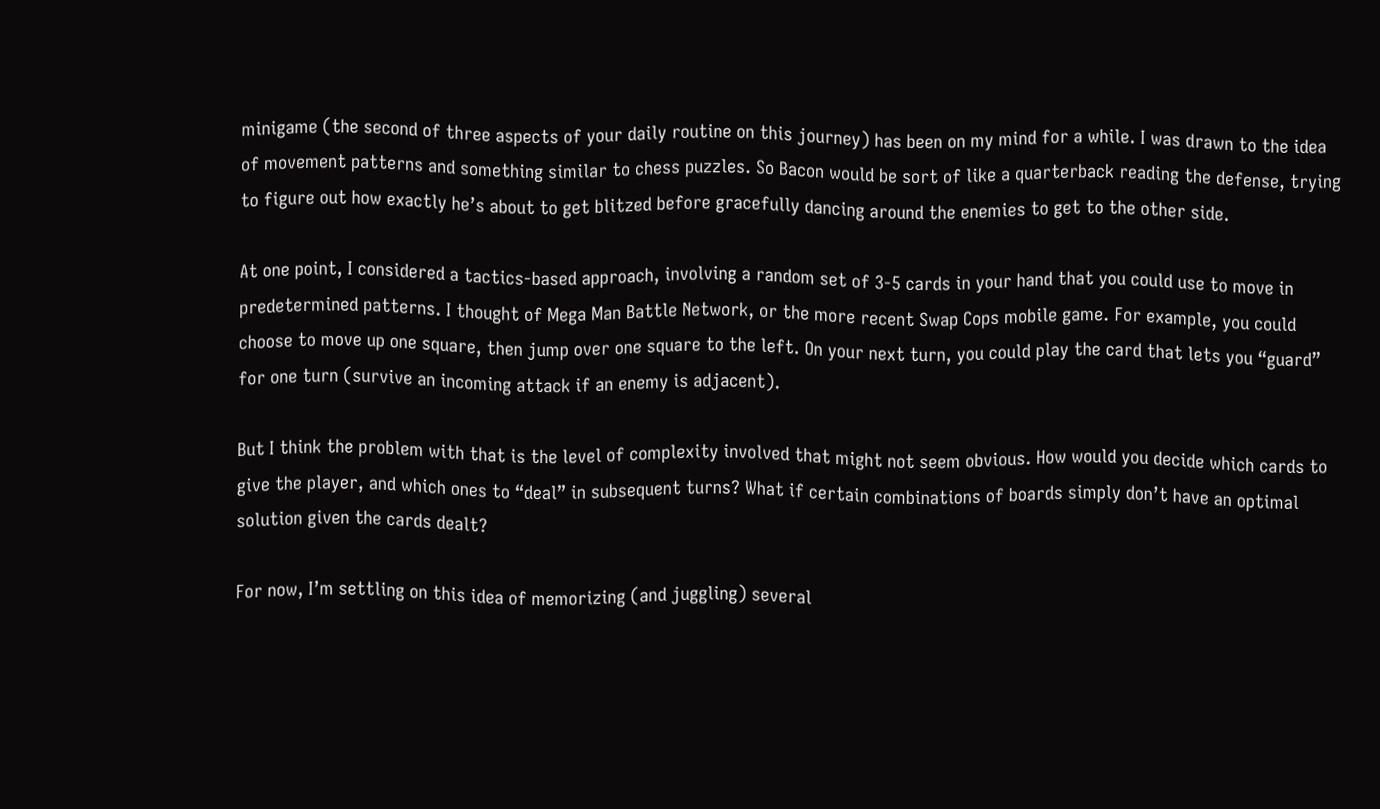minigame (the second of three aspects of your daily routine on this journey) has been on my mind for a while. I was drawn to the idea of movement patterns and something similar to chess puzzles. So Bacon would be sort of like a quarterback reading the defense, trying to figure out how exactly he’s about to get blitzed before gracefully dancing around the enemies to get to the other side.

At one point, I considered a tactics-based approach, involving a random set of 3-5 cards in your hand that you could use to move in predetermined patterns. I thought of Mega Man Battle Network, or the more recent Swap Cops mobile game. For example, you could choose to move up one square, then jump over one square to the left. On your next turn, you could play the card that lets you “guard” for one turn (survive an incoming attack if an enemy is adjacent).

But I think the problem with that is the level of complexity involved that might not seem obvious. How would you decide which cards to give the player, and which ones to “deal” in subsequent turns? What if certain combinations of boards simply don’t have an optimal solution given the cards dealt?

For now, I’m settling on this idea of memorizing (and juggling) several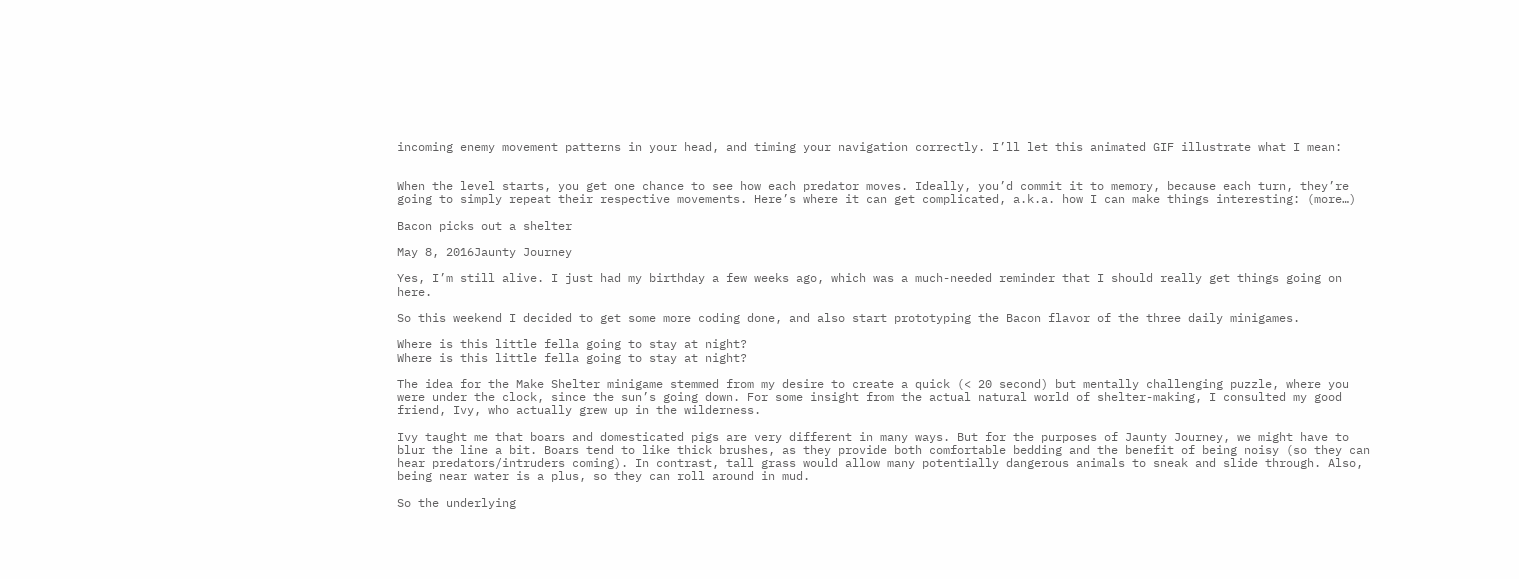incoming enemy movement patterns in your head, and timing your navigation correctly. I’ll let this animated GIF illustrate what I mean:


When the level starts, you get one chance to see how each predator moves. Ideally, you’d commit it to memory, because each turn, they’re going to simply repeat their respective movements. Here’s where it can get complicated, a.k.a. how I can make things interesting: (more…)

Bacon picks out a shelter

May 8, 2016Jaunty Journey

Yes, I’m still alive. I just had my birthday a few weeks ago, which was a much-needed reminder that I should really get things going on here.

So this weekend I decided to get some more coding done, and also start prototyping the Bacon flavor of the three daily minigames.

Where is this little fella going to stay at night?
Where is this little fella going to stay at night?

The idea for the Make Shelter minigame stemmed from my desire to create a quick (< 20 second) but mentally challenging puzzle, where you were under the clock, since the sun’s going down. For some insight from the actual natural world of shelter-making, I consulted my good friend, Ivy, who actually grew up in the wilderness.

Ivy taught me that boars and domesticated pigs are very different in many ways. But for the purposes of Jaunty Journey, we might have to blur the line a bit. Boars tend to like thick brushes, as they provide both comfortable bedding and the benefit of being noisy (so they can hear predators/intruders coming). In contrast, tall grass would allow many potentially dangerous animals to sneak and slide through. Also, being near water is a plus, so they can roll around in mud.

So the underlying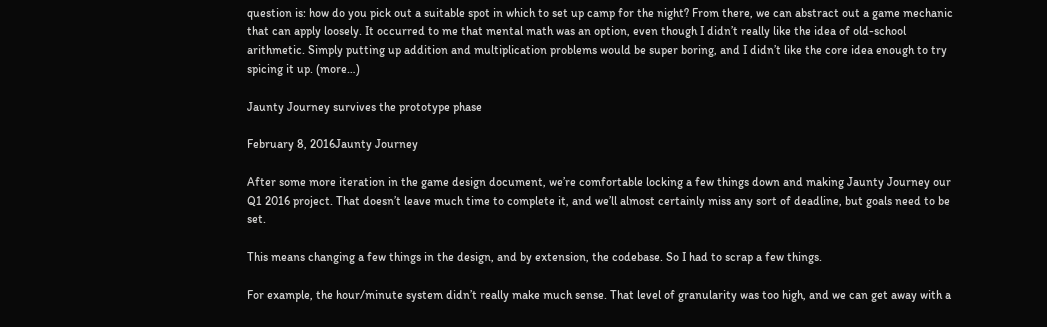question is: how do you pick out a suitable spot in which to set up camp for the night? From there, we can abstract out a game mechanic that can apply loosely. It occurred to me that mental math was an option, even though I didn’t really like the idea of old-school arithmetic. Simply putting up addition and multiplication problems would be super boring, and I didn’t like the core idea enough to try spicing it up. (more…)

Jaunty Journey survives the prototype phase

February 8, 2016Jaunty Journey

After some more iteration in the game design document, we’re comfortable locking a few things down and making Jaunty Journey our Q1 2016 project. That doesn’t leave much time to complete it, and we’ll almost certainly miss any sort of deadline, but goals need to be set.

This means changing a few things in the design, and by extension, the codebase. So I had to scrap a few things.

For example, the hour/minute system didn’t really make much sense. That level of granularity was too high, and we can get away with a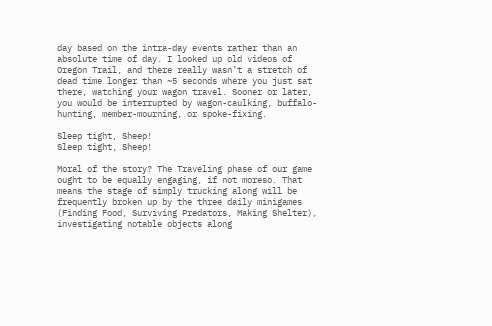day based on the intra-day events rather than an absolute time of day. I looked up old videos of Oregon Trail, and there really wasn’t a stretch of dead time longer than ~5 seconds where you just sat there, watching your wagon travel. Sooner or later, you would be interrupted by wagon-caulking, buffalo-hunting, member-mourning, or spoke-fixing.

Sleep tight, Sheep!
Sleep tight, Sheep!

Moral of the story? The Traveling phase of our game ought to be equally engaging, if not moreso. That means the stage of simply trucking along will be frequently broken up by the three daily minigames (Finding Food, Surviving Predators, Making Shelter), investigating notable objects along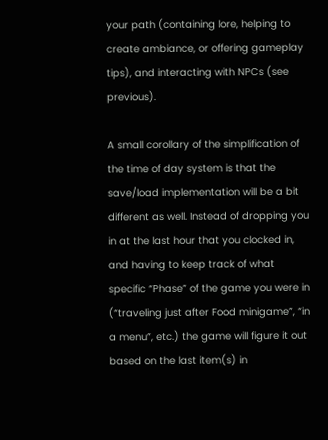your path (containing lore, helping to create ambiance, or offering gameplay tips), and interacting with NPCs (see previous).

A small corollary of the simplification of the time of day system is that the save/load implementation will be a bit different as well. Instead of dropping you in at the last hour that you clocked in, and having to keep track of what specific “Phase” of the game you were in (“traveling just after Food minigame”, “in a menu”, etc.) the game will figure it out based on the last item(s) in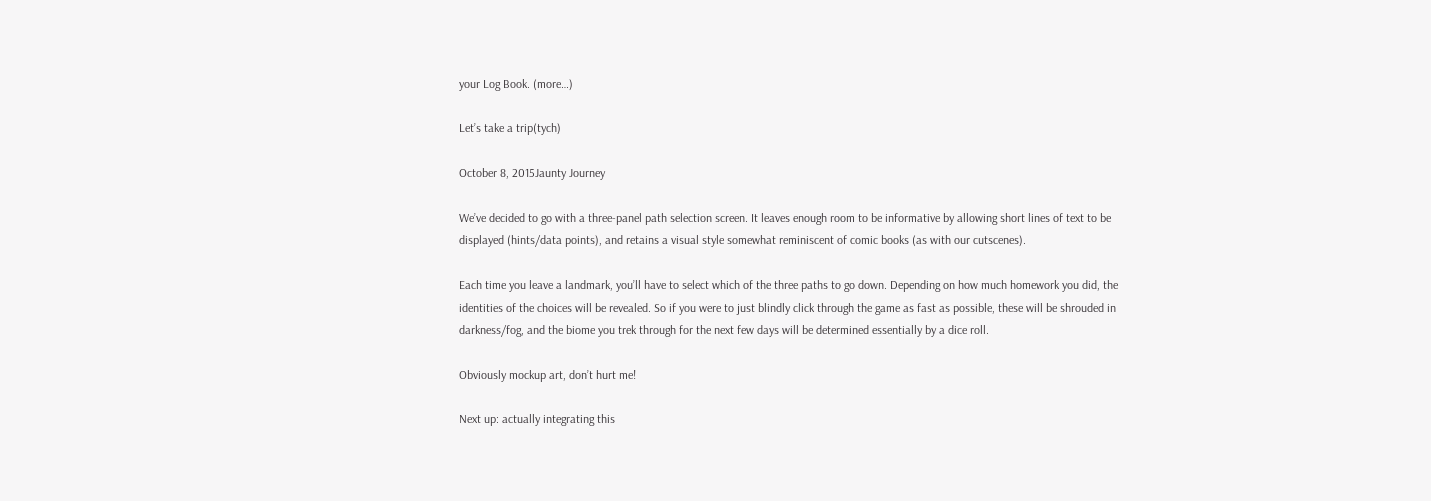your Log Book. (more…)

Let’s take a trip(tych)

October 8, 2015Jaunty Journey

We’ve decided to go with a three-panel path selection screen. It leaves enough room to be informative by allowing short lines of text to be displayed (hints/data points), and retains a visual style somewhat reminiscent of comic books (as with our cutscenes).

Each time you leave a landmark, you’ll have to select which of the three paths to go down. Depending on how much homework you did, the identities of the choices will be revealed. So if you were to just blindly click through the game as fast as possible, these will be shrouded in darkness/fog, and the biome you trek through for the next few days will be determined essentially by a dice roll.

Obviously mockup art, don’t hurt me!

Next up: actually integrating this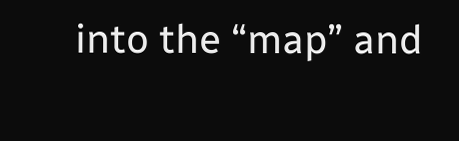into the “map” and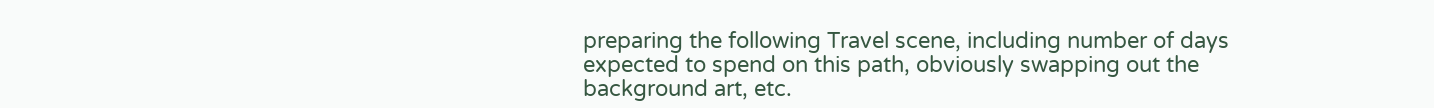preparing the following Travel scene, including number of days expected to spend on this path, obviously swapping out the background art, etc.